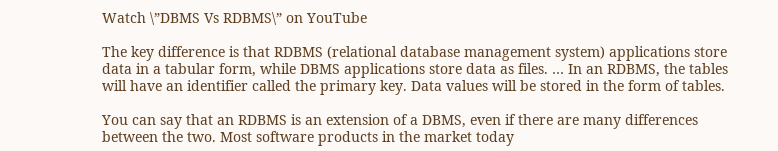Watch \”DBMS Vs RDBMS\” on YouTube

The key difference is that RDBMS (relational database management system) applications store data in a tabular form, while DBMS applications store data as files. … In an RDBMS, the tables will have an identifier called the primary key. Data values will be stored in the form of tables.

You can say that an RDBMS is an extension of a DBMS, even if there are many differences between the two. Most software products in the market today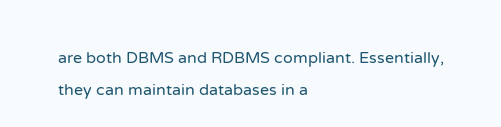are both DBMS and RDBMS compliant. Essentially, they can maintain databases in a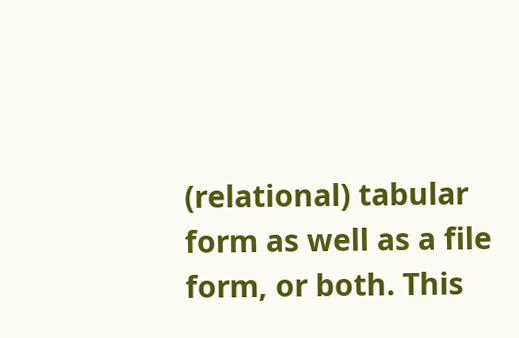(relational) tabular form as well as a file form, or both. This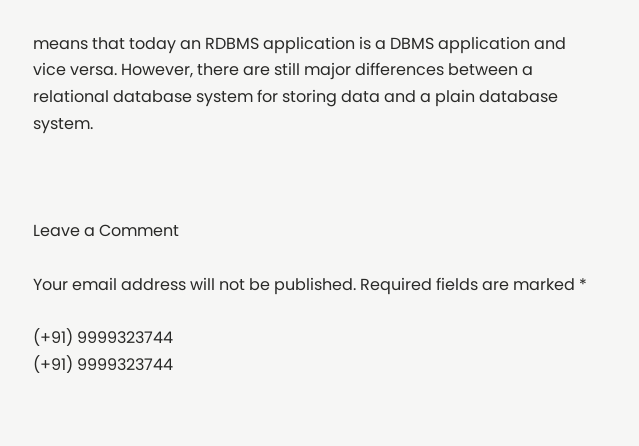means that today an RDBMS application is a DBMS application and vice versa. However, there are still major differences between a relational database system for storing data and a plain database system.



Leave a Comment

Your email address will not be published. Required fields are marked *

(+91) 9999323744
(+91) 9999323744